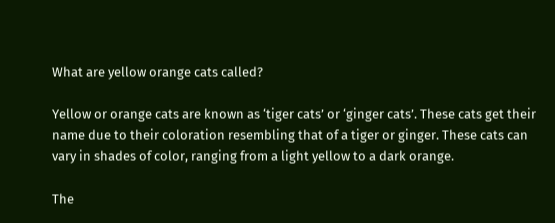What are yellow orange cats called?

Yellow or orange cats are known as ‘tiger cats’ or ‘ginger cats’. These cats get their name due to their coloration resembling that of a tiger or ginger. These cats can vary in shades of color, ranging from a light yellow to a dark orange.

The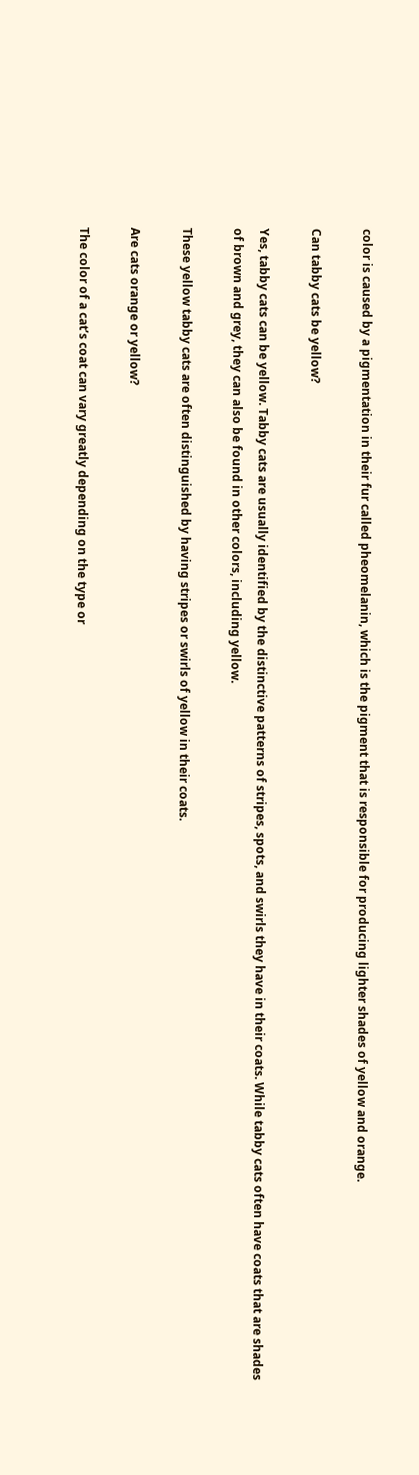color is caused by a pigmentation in their fur called pheomelanin, which is the pigment that is responsible for producing lighter shades of yellow and orange.

Can tabby cats be yellow?

Yes, tabby cats can be yellow. Tabby cats are usually identified by the distinctive patterns of stripes, spots, and swirls they have in their coats. While tabby cats often have coats that are shades of brown and grey, they can also be found in other colors, including yellow.

These yellow tabby cats are often distinguished by having stripes or swirls of yellow in their coats.

Are cats orange or yellow?

The color of a cat’s coat can vary greatly depending on the type or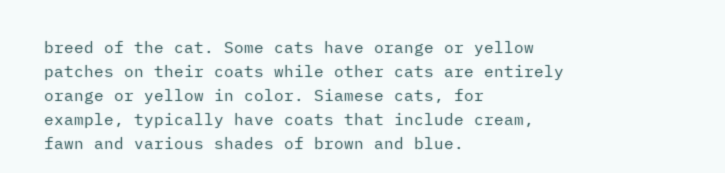breed of the cat. Some cats have orange or yellow patches on their coats while other cats are entirely orange or yellow in color. Siamese cats, for example, typically have coats that include cream, fawn and various shades of brown and blue.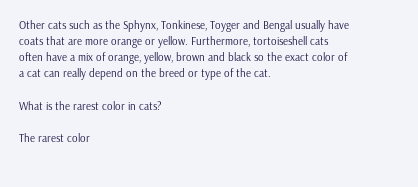Other cats such as the Sphynx, Tonkinese, Toyger and Bengal usually have coats that are more orange or yellow. Furthermore, tortoiseshell cats often have a mix of orange, yellow, brown and black so the exact color of a cat can really depend on the breed or type of the cat.

What is the rarest color in cats?

The rarest color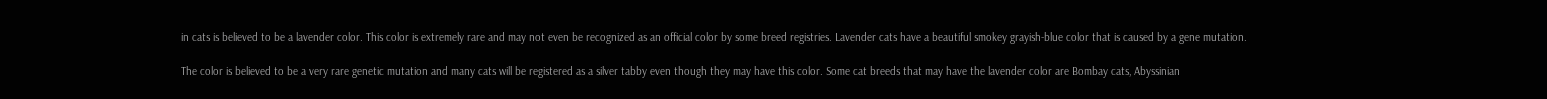in cats is believed to be a lavender color. This color is extremely rare and may not even be recognized as an official color by some breed registries. Lavender cats have a beautiful smokey grayish-blue color that is caused by a gene mutation.

The color is believed to be a very rare genetic mutation and many cats will be registered as a silver tabby even though they may have this color. Some cat breeds that may have the lavender color are Bombay cats, Abyssinian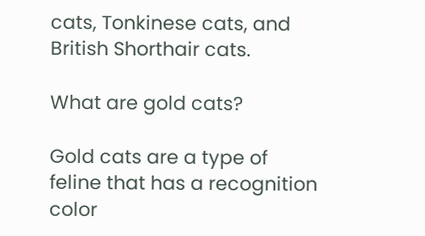cats, Tonkinese cats, and British Shorthair cats.

What are gold cats?

Gold cats are a type of feline that has a recognition color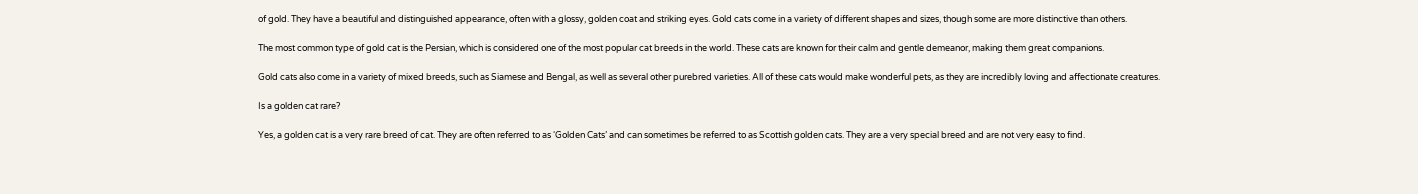of gold. They have a beautiful and distinguished appearance, often with a glossy, golden coat and striking eyes. Gold cats come in a variety of different shapes and sizes, though some are more distinctive than others.

The most common type of gold cat is the Persian, which is considered one of the most popular cat breeds in the world. These cats are known for their calm and gentle demeanor, making them great companions.

Gold cats also come in a variety of mixed breeds, such as Siamese and Bengal, as well as several other purebred varieties. All of these cats would make wonderful pets, as they are incredibly loving and affectionate creatures.

Is a golden cat rare?

Yes, a golden cat is a very rare breed of cat. They are often referred to as ‘Golden Cats’ and can sometimes be referred to as Scottish golden cats. They are a very special breed and are not very easy to find.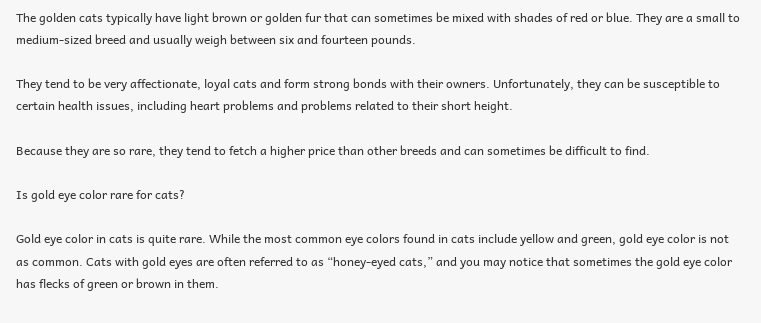The golden cats typically have light brown or golden fur that can sometimes be mixed with shades of red or blue. They are a small to medium-sized breed and usually weigh between six and fourteen pounds.

They tend to be very affectionate, loyal cats and form strong bonds with their owners. Unfortunately, they can be susceptible to certain health issues, including heart problems and problems related to their short height.

Because they are so rare, they tend to fetch a higher price than other breeds and can sometimes be difficult to find.

Is gold eye color rare for cats?

Gold eye color in cats is quite rare. While the most common eye colors found in cats include yellow and green, gold eye color is not as common. Cats with gold eyes are often referred to as “honey-eyed cats,” and you may notice that sometimes the gold eye color has flecks of green or brown in them.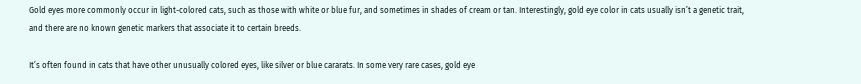Gold eyes more commonly occur in light-colored cats, such as those with white or blue fur, and sometimes in shades of cream or tan. Interestingly, gold eye color in cats usually isn’t a genetic trait, and there are no known genetic markers that associate it to certain breeds.

It’s often found in cats that have other unusually colored eyes, like silver or blue cararats. In some very rare cases, gold eye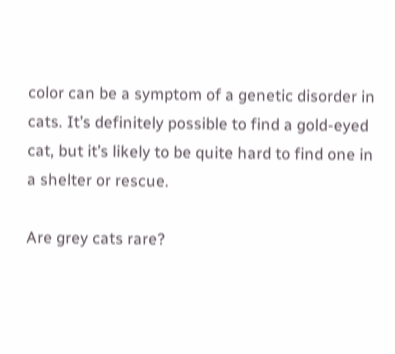color can be a symptom of a genetic disorder in cats. It’s definitely possible to find a gold-eyed cat, but it’s likely to be quite hard to find one in a shelter or rescue.

Are grey cats rare?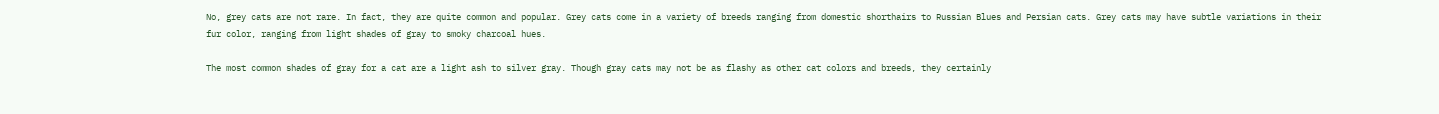No, grey cats are not rare. In fact, they are quite common and popular. Grey cats come in a variety of breeds ranging from domestic shorthairs to Russian Blues and Persian cats. Grey cats may have subtle variations in their fur color, ranging from light shades of gray to smoky charcoal hues.

The most common shades of gray for a cat are a light ash to silver gray. Though gray cats may not be as flashy as other cat colors and breeds, they certainly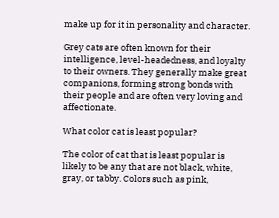make up for it in personality and character.

Grey cats are often known for their intelligence, level-headedness, and loyalty to their owners. They generally make great companions, forming strong bonds with their people and are often very loving and affectionate.

What color cat is least popular?

The color of cat that is least popular is likely to be any that are not black, white, gray, or tabby. Colors such as pink,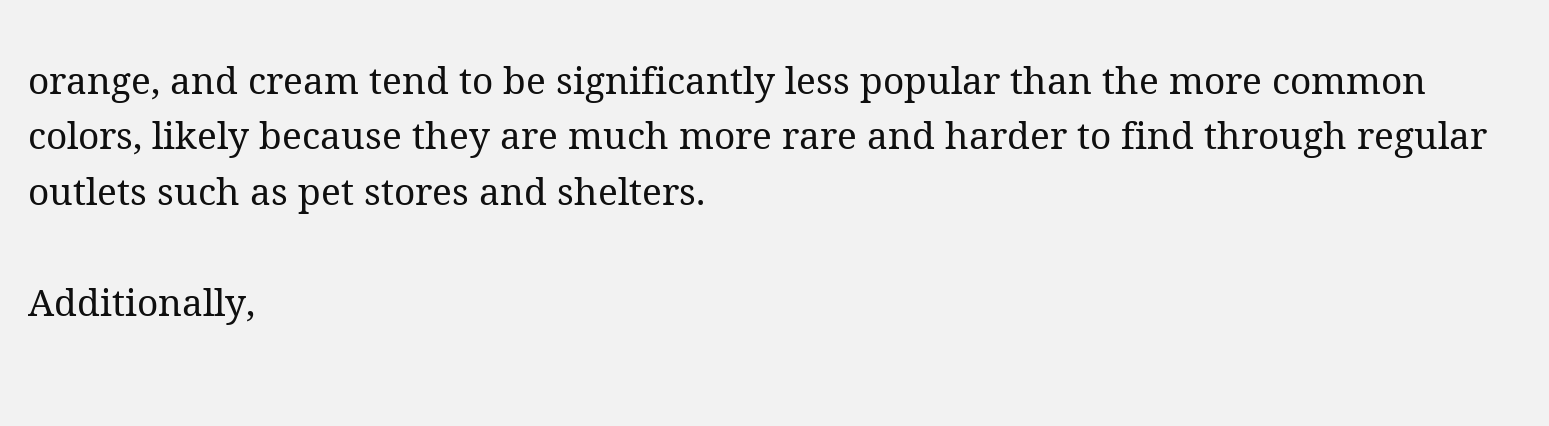orange, and cream tend to be significantly less popular than the more common colors, likely because they are much more rare and harder to find through regular outlets such as pet stores and shelters.

Additionally,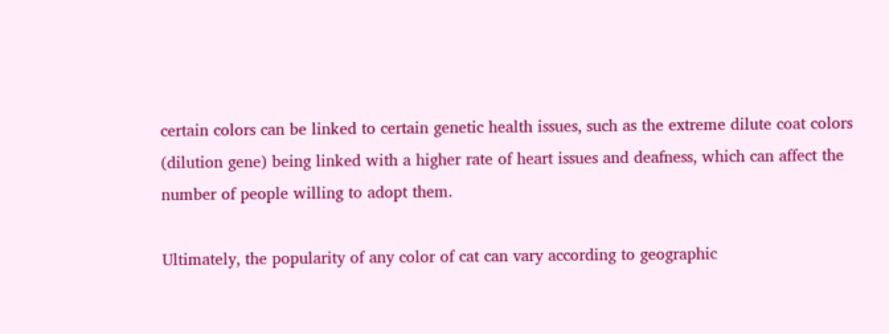certain colors can be linked to certain genetic health issues, such as the extreme dilute coat colors (dilution gene) being linked with a higher rate of heart issues and deafness, which can affect the number of people willing to adopt them.

Ultimately, the popularity of any color of cat can vary according to geographic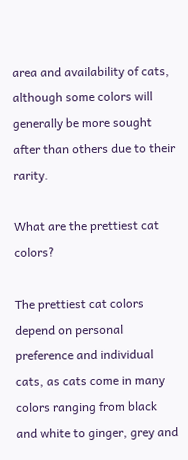area and availability of cats, although some colors will generally be more sought after than others due to their rarity.

What are the prettiest cat colors?

The prettiest cat colors depend on personal preference and individual cats, as cats come in many colors ranging from black and white to ginger, grey and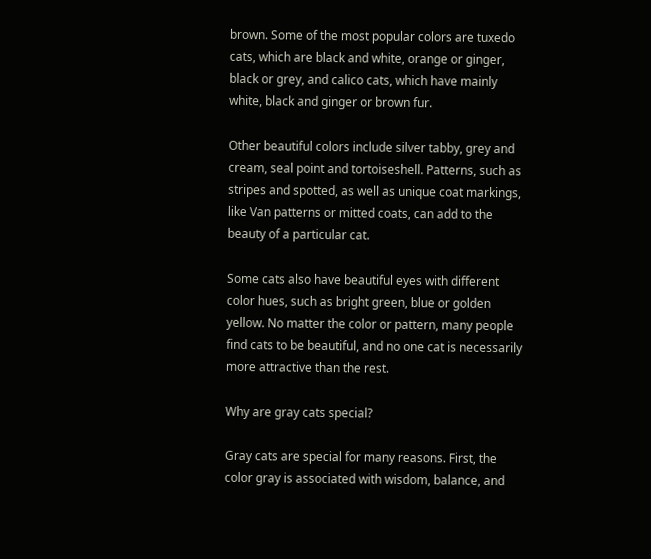brown. Some of the most popular colors are tuxedo cats, which are black and white, orange or ginger, black or grey, and calico cats, which have mainly white, black and ginger or brown fur.

Other beautiful colors include silver tabby, grey and cream, seal point and tortoiseshell. Patterns, such as stripes and spotted, as well as unique coat markings, like Van patterns or mitted coats, can add to the beauty of a particular cat.

Some cats also have beautiful eyes with different color hues, such as bright green, blue or golden yellow. No matter the color or pattern, many people find cats to be beautiful, and no one cat is necessarily more attractive than the rest.

Why are gray cats special?

Gray cats are special for many reasons. First, the color gray is associated with wisdom, balance, and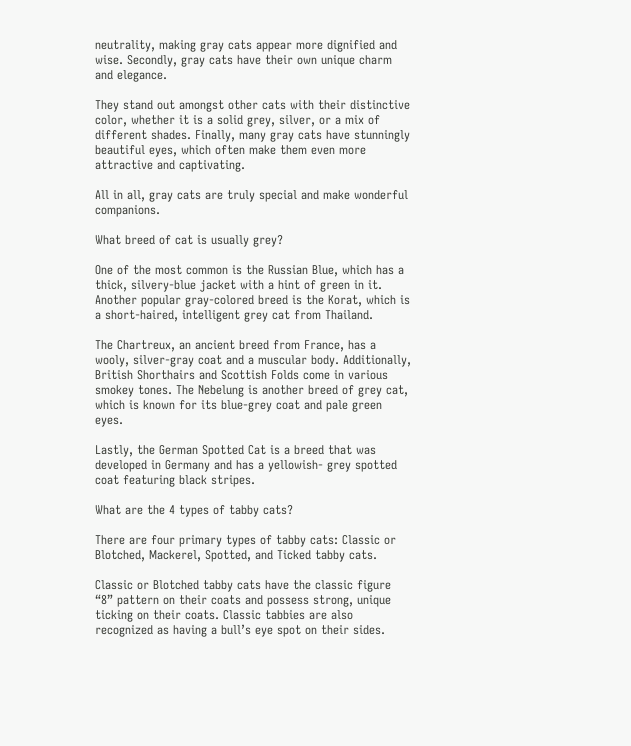neutrality, making gray cats appear more dignified and wise. Secondly, gray cats have their own unique charm and elegance.

They stand out amongst other cats with their distinctive color, whether it is a solid grey, silver, or a mix of different shades. Finally, many gray cats have stunningly beautiful eyes, which often make them even more attractive and captivating.

All in all, gray cats are truly special and make wonderful companions.

What breed of cat is usually grey?

One of the most common is the Russian Blue, which has a thick, silvery-blue jacket with a hint of green in it. Another popular gray-colored breed is the Korat, which is a short-haired, intelligent grey cat from Thailand.

The Chartreux, an ancient breed from France, has a wooly, silver-gray coat and a muscular body. Additionally, British Shorthairs and Scottish Folds come in various smokey tones. The Nebelung is another breed of grey cat, which is known for its blue-grey coat and pale green eyes.

Lastly, the German Spotted Cat is a breed that was developed in Germany and has a yellowish- grey spotted coat featuring black stripes.

What are the 4 types of tabby cats?

There are four primary types of tabby cats: Classic or Blotched, Mackerel, Spotted, and Ticked tabby cats.

Classic or Blotched tabby cats have the classic figure “8” pattern on their coats and possess strong, unique ticking on their coats. Classic tabbies are also recognized as having a bull’s eye spot on their sides.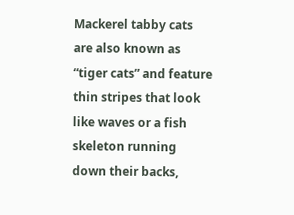Mackerel tabby cats are also known as “tiger cats” and feature thin stripes that look like waves or a fish skeleton running down their backs,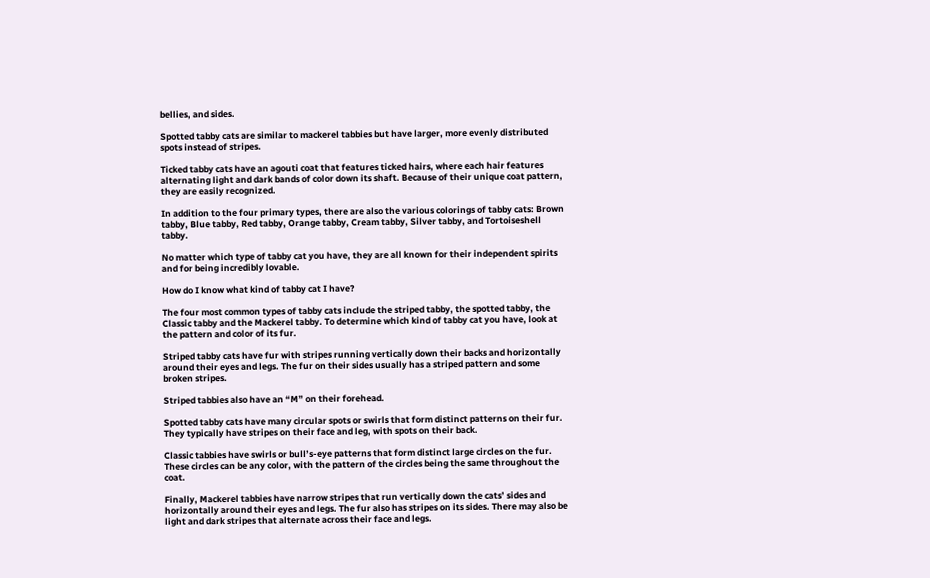bellies, and sides.

Spotted tabby cats are similar to mackerel tabbies but have larger, more evenly distributed spots instead of stripes.

Ticked tabby cats have an agouti coat that features ticked hairs, where each hair features alternating light and dark bands of color down its shaft. Because of their unique coat pattern, they are easily recognized.

In addition to the four primary types, there are also the various colorings of tabby cats: Brown tabby, Blue tabby, Red tabby, Orange tabby, Cream tabby, Silver tabby, and Tortoiseshell tabby.

No matter which type of tabby cat you have, they are all known for their independent spirits and for being incredibly lovable.

How do I know what kind of tabby cat I have?

The four most common types of tabby cats include the striped tabby, the spotted tabby, the Classic tabby and the Mackerel tabby. To determine which kind of tabby cat you have, look at the pattern and color of its fur.

Striped tabby cats have fur with stripes running vertically down their backs and horizontally around their eyes and legs. The fur on their sides usually has a striped pattern and some broken stripes.

Striped tabbies also have an “M” on their forehead.

Spotted tabby cats have many circular spots or swirls that form distinct patterns on their fur. They typically have stripes on their face and leg, with spots on their back.

Classic tabbies have swirls or bull’s-eye patterns that form distinct large circles on the fur. These circles can be any color, with the pattern of the circles being the same throughout the coat.

Finally, Mackerel tabbies have narrow stripes that run vertically down the cats’ sides and horizontally around their eyes and legs. The fur also has stripes on its sides. There may also be light and dark stripes that alternate across their face and legs.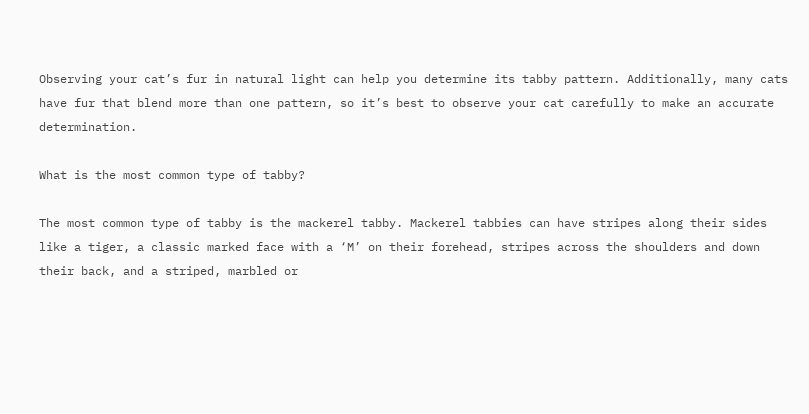Observing your cat’s fur in natural light can help you determine its tabby pattern. Additionally, many cats have fur that blend more than one pattern, so it’s best to observe your cat carefully to make an accurate determination.

What is the most common type of tabby?

The most common type of tabby is the mackerel tabby. Mackerel tabbies can have stripes along their sides like a tiger, a classic marked face with a ‘M’ on their forehead, stripes across the shoulders and down their back, and a striped, marbled or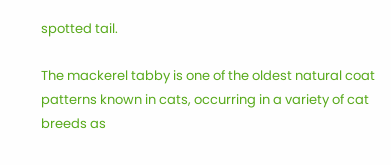spotted tail.

The mackerel tabby is one of the oldest natural coat patterns known in cats, occurring in a variety of cat breeds as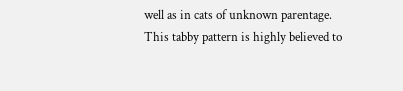well as in cats of unknown parentage. This tabby pattern is highly believed to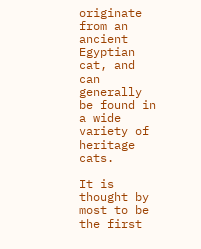originate from an ancient Egyptian cat, and can generally be found in a wide variety of heritage cats.

It is thought by most to be the first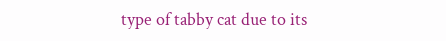type of tabby cat due to its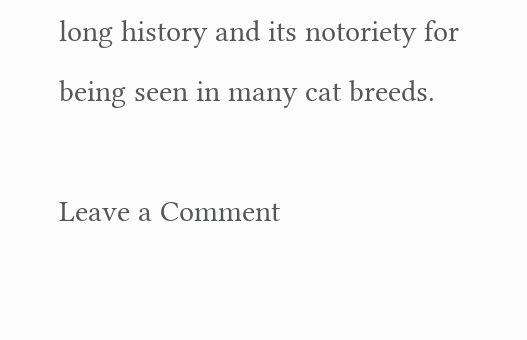long history and its notoriety for being seen in many cat breeds.

Leave a Comment